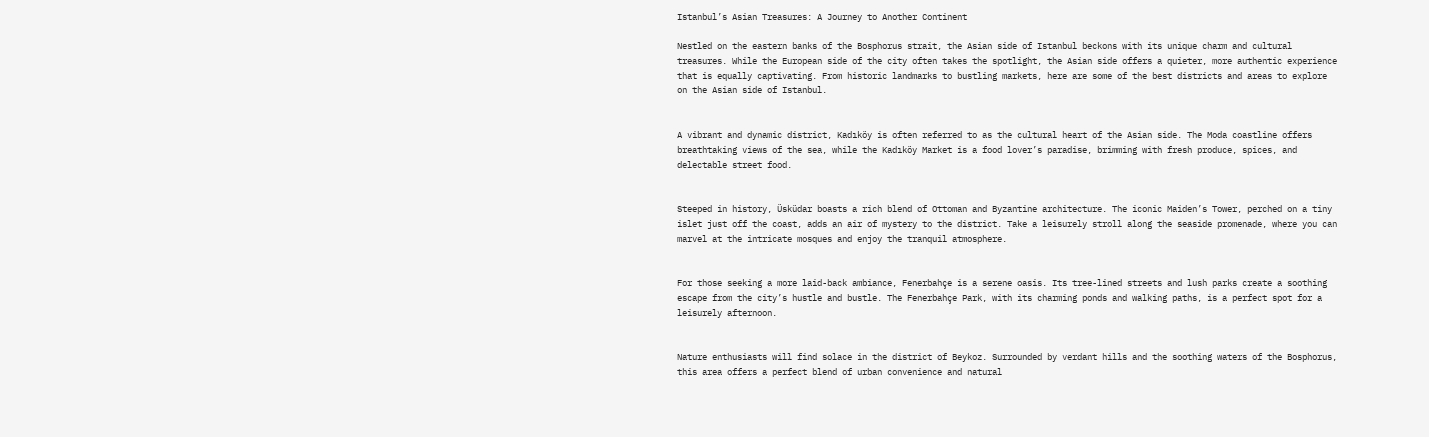Istanbul’s Asian Treasures: A Journey to Another Continent

Nestled on the eastern banks of the Bosphorus strait, the Asian side of Istanbul beckons with its unique charm and cultural treasures. While the European side of the city often takes the spotlight, the Asian side offers a quieter, more authentic experience that is equally captivating. From historic landmarks to bustling markets, here are some of the best districts and areas to explore on the Asian side of Istanbul.


A vibrant and dynamic district, Kadıköy is often referred to as the cultural heart of the Asian side. The Moda coastline offers breathtaking views of the sea, while the Kadıköy Market is a food lover’s paradise, brimming with fresh produce, spices, and delectable street food.


Steeped in history, Üsküdar boasts a rich blend of Ottoman and Byzantine architecture. The iconic Maiden’s Tower, perched on a tiny islet just off the coast, adds an air of mystery to the district. Take a leisurely stroll along the seaside promenade, where you can marvel at the intricate mosques and enjoy the tranquil atmosphere.


For those seeking a more laid-back ambiance, Fenerbahçe is a serene oasis. Its tree-lined streets and lush parks create a soothing escape from the city’s hustle and bustle. The Fenerbahçe Park, with its charming ponds and walking paths, is a perfect spot for a leisurely afternoon.


Nature enthusiasts will find solace in the district of Beykoz. Surrounded by verdant hills and the soothing waters of the Bosphorus, this area offers a perfect blend of urban convenience and natural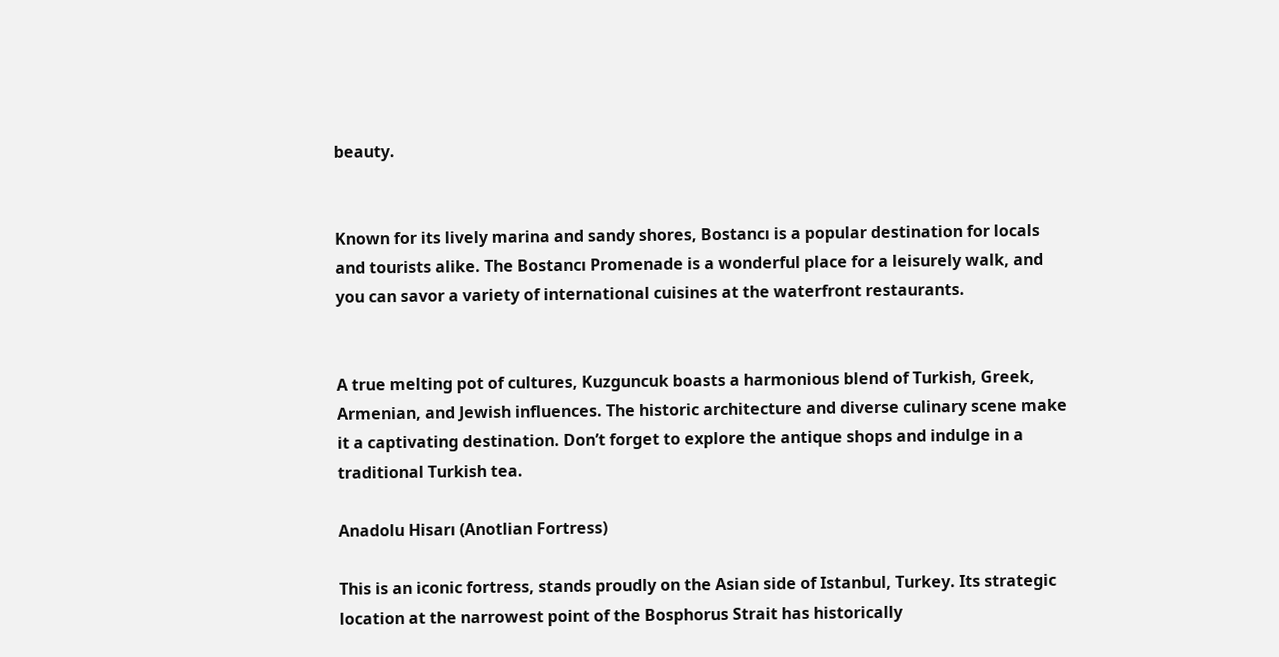beauty.


Known for its lively marina and sandy shores, Bostancı is a popular destination for locals and tourists alike. The Bostancı Promenade is a wonderful place for a leisurely walk, and you can savor a variety of international cuisines at the waterfront restaurants.


A true melting pot of cultures, Kuzguncuk boasts a harmonious blend of Turkish, Greek, Armenian, and Jewish influences. The historic architecture and diverse culinary scene make it a captivating destination. Don’t forget to explore the antique shops and indulge in a traditional Turkish tea.

Anadolu Hisarı (Anotlian Fortress)

This is an iconic fortress, stands proudly on the Asian side of Istanbul, Turkey. Its strategic location at the narrowest point of the Bosphorus Strait has historically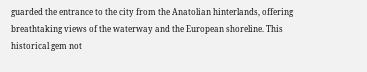guarded the entrance to the city from the Anatolian hinterlands, offering breathtaking views of the waterway and the European shoreline. This historical gem not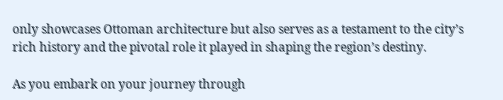only showcases Ottoman architecture but also serves as a testament to the city’s rich history and the pivotal role it played in shaping the region’s destiny.

As you embark on your journey through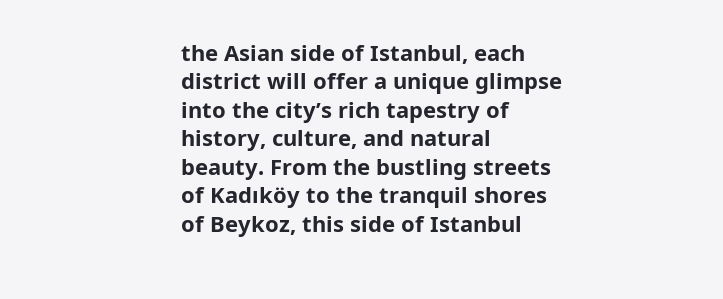the Asian side of Istanbul, each district will offer a unique glimpse into the city’s rich tapestry of history, culture, and natural beauty. From the bustling streets of Kadıköy to the tranquil shores of Beykoz, this side of Istanbul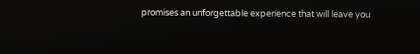promises an unforgettable experience that will leave you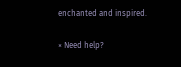enchanted and inspired.

× Need help?